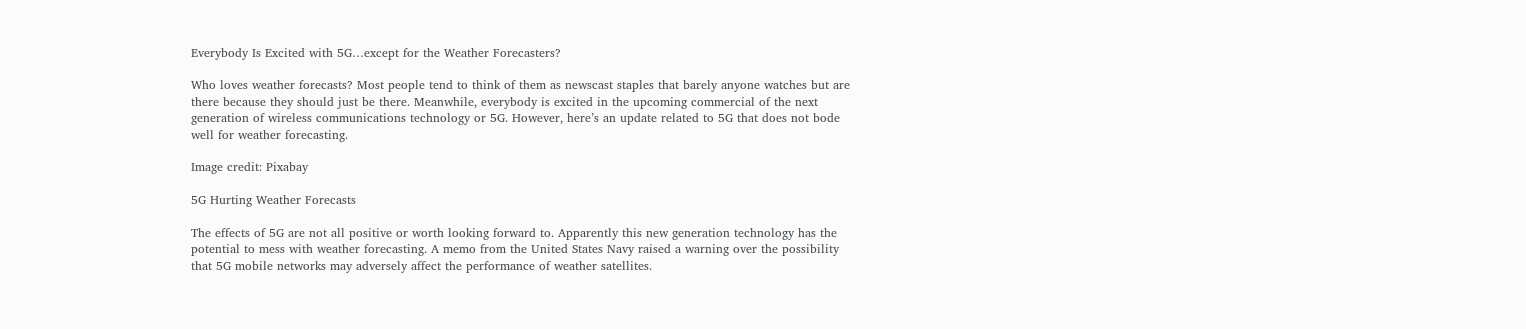Everybody Is Excited with 5G…except for the Weather Forecasters?

Who loves weather forecasts? Most people tend to think of them as newscast staples that barely anyone watches but are there because they should just be there. Meanwhile, everybody is excited in the upcoming commercial of the next generation of wireless communications technology or 5G. However, here’s an update related to 5G that does not bode well for weather forecasting.

Image credit: Pixabay

5G Hurting Weather Forecasts

The effects of 5G are not all positive or worth looking forward to. Apparently this new generation technology has the potential to mess with weather forecasting. A memo from the United States Navy raised a warning over the possibility that 5G mobile networks may adversely affect the performance of weather satellites.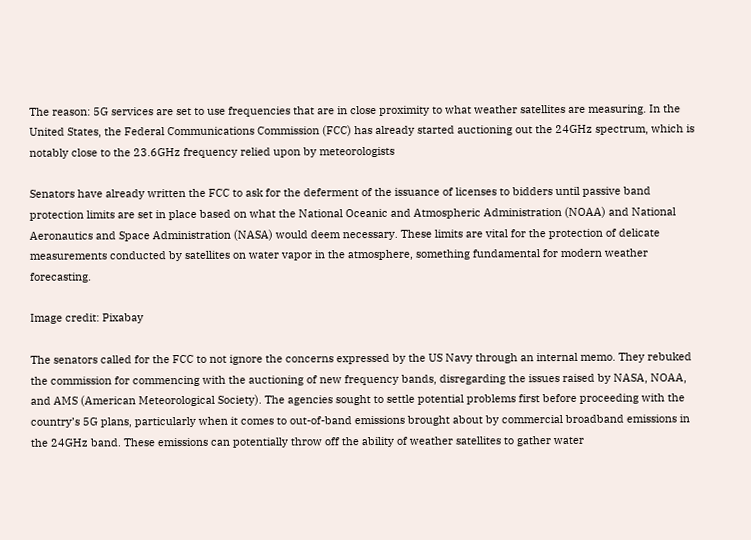The reason: 5G services are set to use frequencies that are in close proximity to what weather satellites are measuring. In the United States, the Federal Communications Commission (FCC) has already started auctioning out the 24GHz spectrum, which is notably close to the 23.6GHz frequency relied upon by meteorologists

Senators have already written the FCC to ask for the deferment of the issuance of licenses to bidders until passive band protection limits are set in place based on what the National Oceanic and Atmospheric Administration (NOAA) and National Aeronautics and Space Administration (NASA) would deem necessary. These limits are vital for the protection of delicate measurements conducted by satellites on water vapor in the atmosphere, something fundamental for modern weather forecasting.

Image credit: Pixabay

The senators called for the FCC to not ignore the concerns expressed by the US Navy through an internal memo. They rebuked the commission for commencing with the auctioning of new frequency bands, disregarding the issues raised by NASA, NOAA, and AMS (American Meteorological Society). The agencies sought to settle potential problems first before proceeding with the country’s 5G plans, particularly when it comes to out-of-band emissions brought about by commercial broadband emissions in the 24GHz band. These emissions can potentially throw off the ability of weather satellites to gather water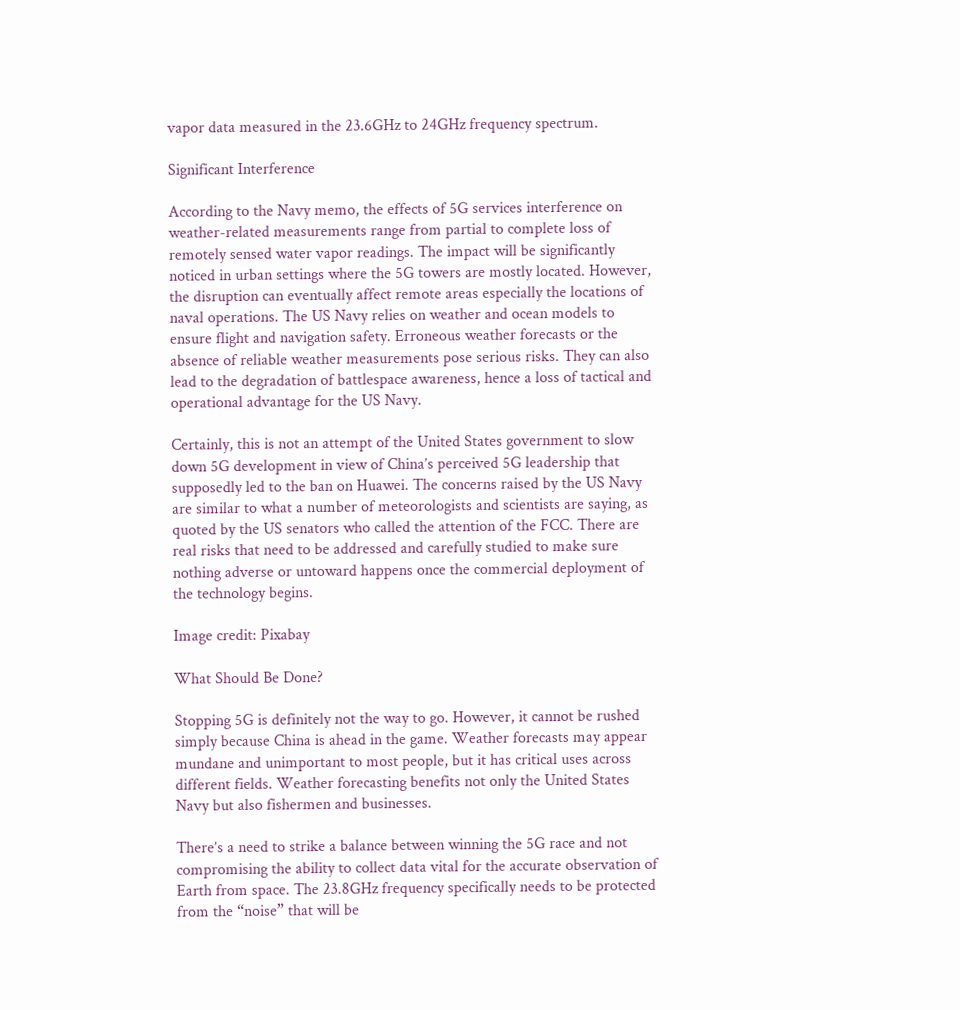vapor data measured in the 23.6GHz to 24GHz frequency spectrum.

Significant Interference

According to the Navy memo, the effects of 5G services interference on weather-related measurements range from partial to complete loss of remotely sensed water vapor readings. The impact will be significantly noticed in urban settings where the 5G towers are mostly located. However, the disruption can eventually affect remote areas especially the locations of naval operations. The US Navy relies on weather and ocean models to ensure flight and navigation safety. Erroneous weather forecasts or the absence of reliable weather measurements pose serious risks. They can also lead to the degradation of battlespace awareness, hence a loss of tactical and operational advantage for the US Navy.

Certainly, this is not an attempt of the United States government to slow down 5G development in view of China’s perceived 5G leadership that supposedly led to the ban on Huawei. The concerns raised by the US Navy are similar to what a number of meteorologists and scientists are saying, as quoted by the US senators who called the attention of the FCC. There are real risks that need to be addressed and carefully studied to make sure nothing adverse or untoward happens once the commercial deployment of the technology begins.

Image credit: Pixabay

What Should Be Done?

Stopping 5G is definitely not the way to go. However, it cannot be rushed simply because China is ahead in the game. Weather forecasts may appear mundane and unimportant to most people, but it has critical uses across different fields. Weather forecasting benefits not only the United States Navy but also fishermen and businesses.

There’s a need to strike a balance between winning the 5G race and not compromising the ability to collect data vital for the accurate observation of Earth from space. The 23.8GHz frequency specifically needs to be protected from the “noise” that will be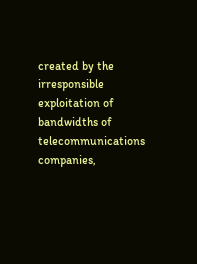created by the irresponsible exploitation of bandwidths of telecommunications companies,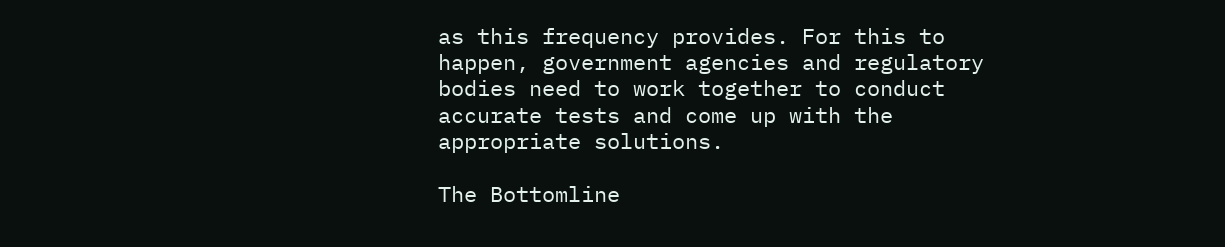as this frequency provides. For this to happen, government agencies and regulatory bodies need to work together to conduct accurate tests and come up with the appropriate solutions.

The Bottomline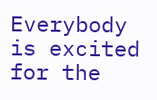Everybody is excited for the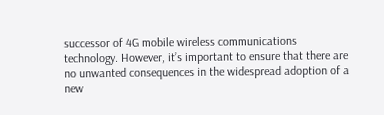successor of 4G mobile wireless communications technology. However, it’s important to ensure that there are no unwanted consequences in the widespread adoption of a new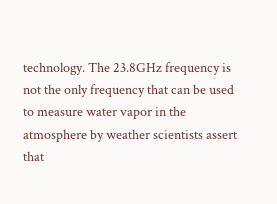technology. The 23.8GHz frequency is not the only frequency that can be used to measure water vapor in the atmosphere by weather scientists assert that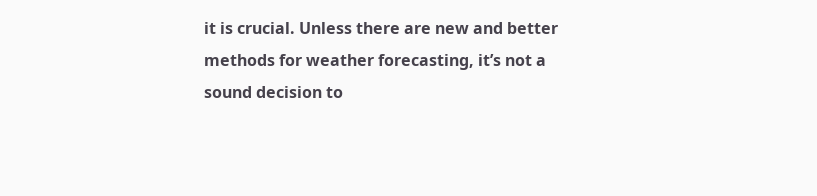it is crucial. Unless there are new and better methods for weather forecasting, it’s not a sound decision to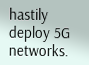hastily deploy 5G networks.